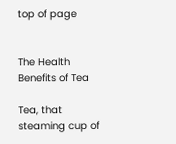top of page


The Health Benefits of Tea

Tea, that steaming cup of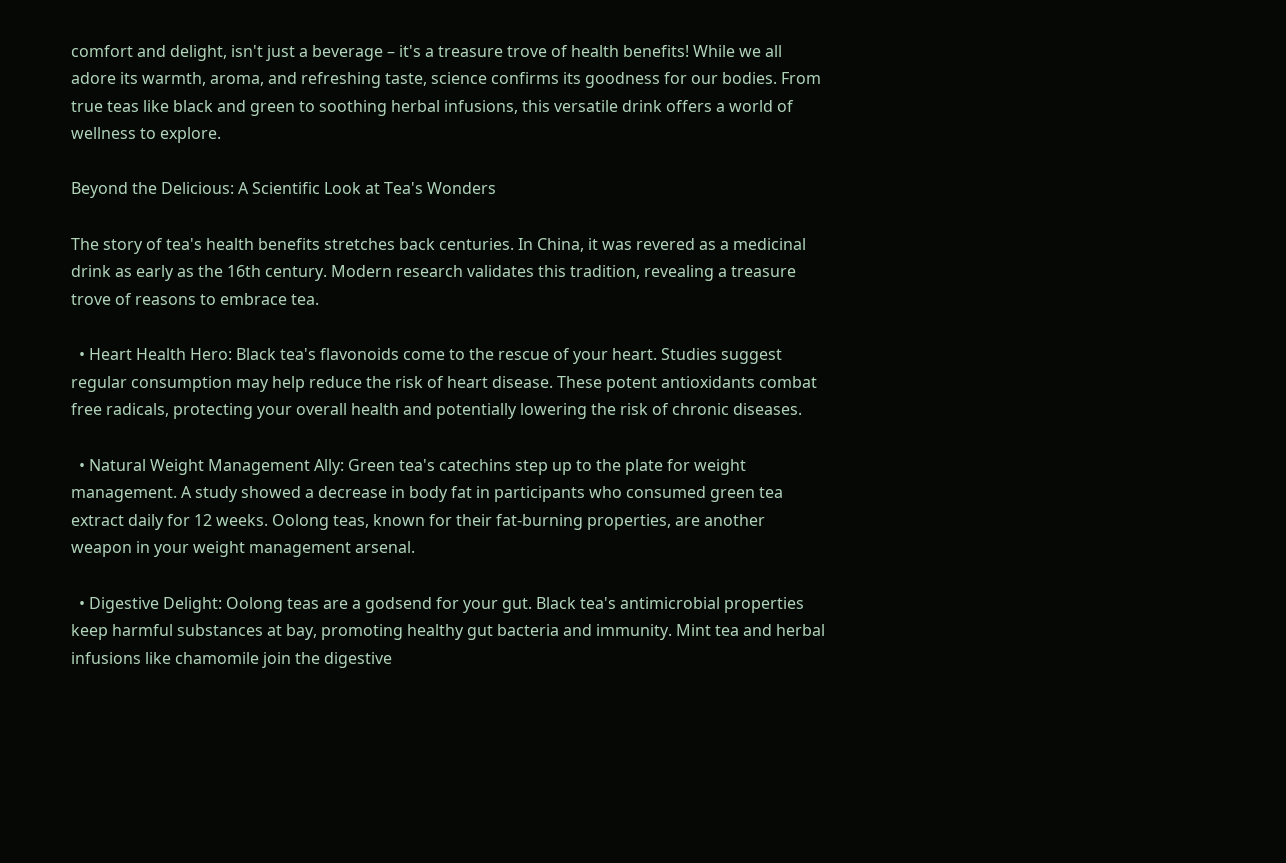comfort and delight, isn't just a beverage – it's a treasure trove of health benefits! While we all adore its warmth, aroma, and refreshing taste, science confirms its goodness for our bodies. From true teas like black and green to soothing herbal infusions, this versatile drink offers a world of wellness to explore.

Beyond the Delicious: A Scientific Look at Tea's Wonders

The story of tea's health benefits stretches back centuries. In China, it was revered as a medicinal drink as early as the 16th century. Modern research validates this tradition, revealing a treasure trove of reasons to embrace tea.

  • Heart Health Hero: Black tea's flavonoids come to the rescue of your heart. Studies suggest regular consumption may help reduce the risk of heart disease. These potent antioxidants combat free radicals, protecting your overall health and potentially lowering the risk of chronic diseases.

  • Natural Weight Management Ally: Green tea's catechins step up to the plate for weight management. A study showed a decrease in body fat in participants who consumed green tea extract daily for 12 weeks. Oolong teas, known for their fat-burning properties, are another weapon in your weight management arsenal.

  • Digestive Delight: Oolong teas are a godsend for your gut. Black tea's antimicrobial properties keep harmful substances at bay, promoting healthy gut bacteria and immunity. Mint tea and herbal infusions like chamomile join the digestive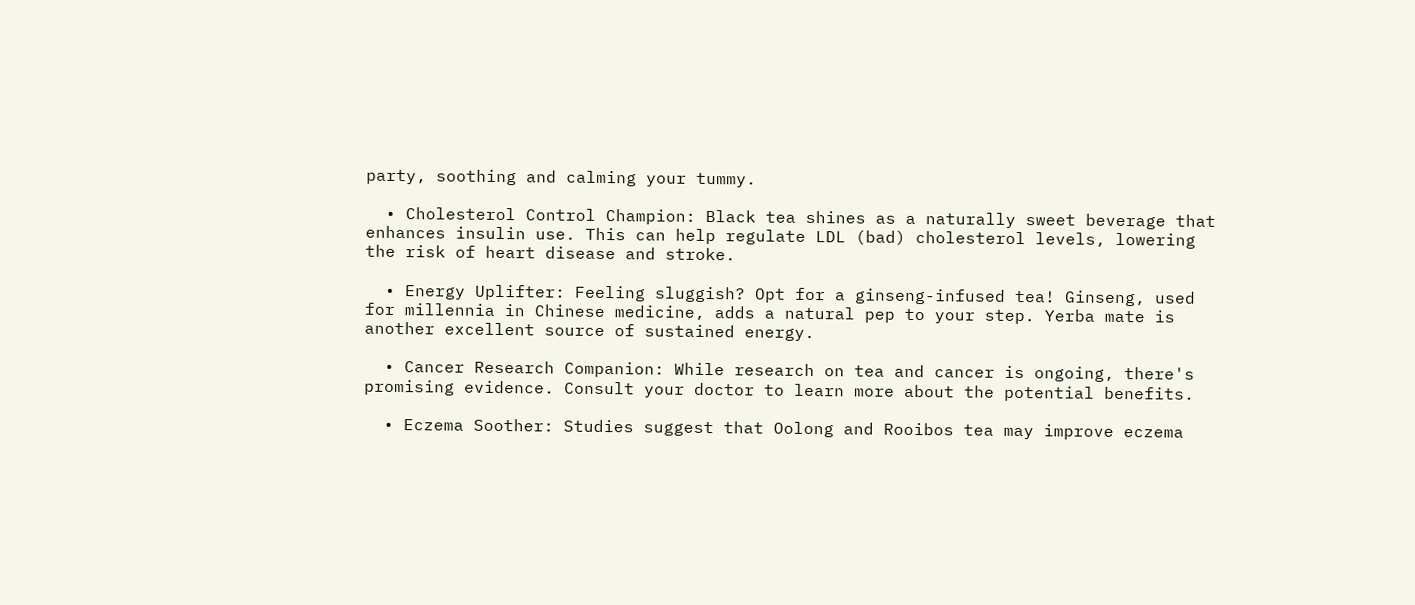party, soothing and calming your tummy.

  • Cholesterol Control Champion: Black tea shines as a naturally sweet beverage that enhances insulin use. This can help regulate LDL (bad) cholesterol levels, lowering the risk of heart disease and stroke.

  • Energy Uplifter: Feeling sluggish? Opt for a ginseng-infused tea! Ginseng, used for millennia in Chinese medicine, adds a natural pep to your step. Yerba mate is another excellent source of sustained energy.

  • Cancer Research Companion: While research on tea and cancer is ongoing, there's promising evidence. Consult your doctor to learn more about the potential benefits.

  • Eczema Soother: Studies suggest that Oolong and Rooibos tea may improve eczema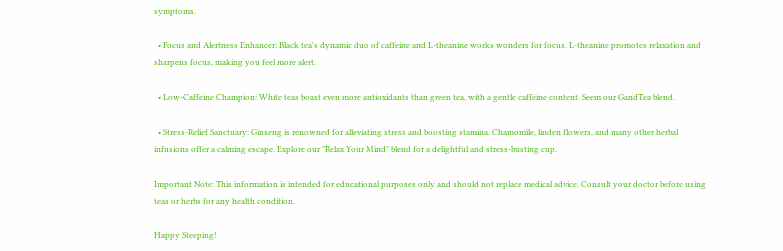symptoms.

  • Focus and Alertness Enhancer: Black tea's dynamic duo of caffeine and L-theanine works wonders for focus. L-theanine promotes relaxation and sharpens focus, making you feel more alert.

  • Low-Caffeine Champion: White teas boast even more antioxidants than green tea, with a gentle caffeine content. Seem our GandTea blend.

  • Stress-Relief Sanctuary: Ginseng is renowned for alleviating stress and boosting stamina. Chamomile, linden flowers, and many other herbal infusions offer a calming escape. Explore our "Relax Your Mind" blend for a delightful and stress-busting cup.

Important Note: This information is intended for educational purposes only and should not replace medical advice. Consult your doctor before using teas or herbs for any health condition.

Happy Steeping!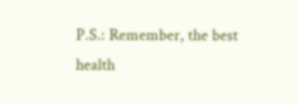P.S.: Remember, the best health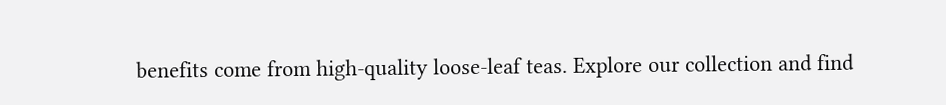benefits come from high-quality loose-leaf teas. Explore our collection and find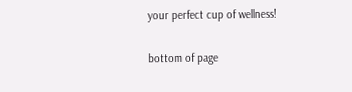your perfect cup of wellness!

bottom of page